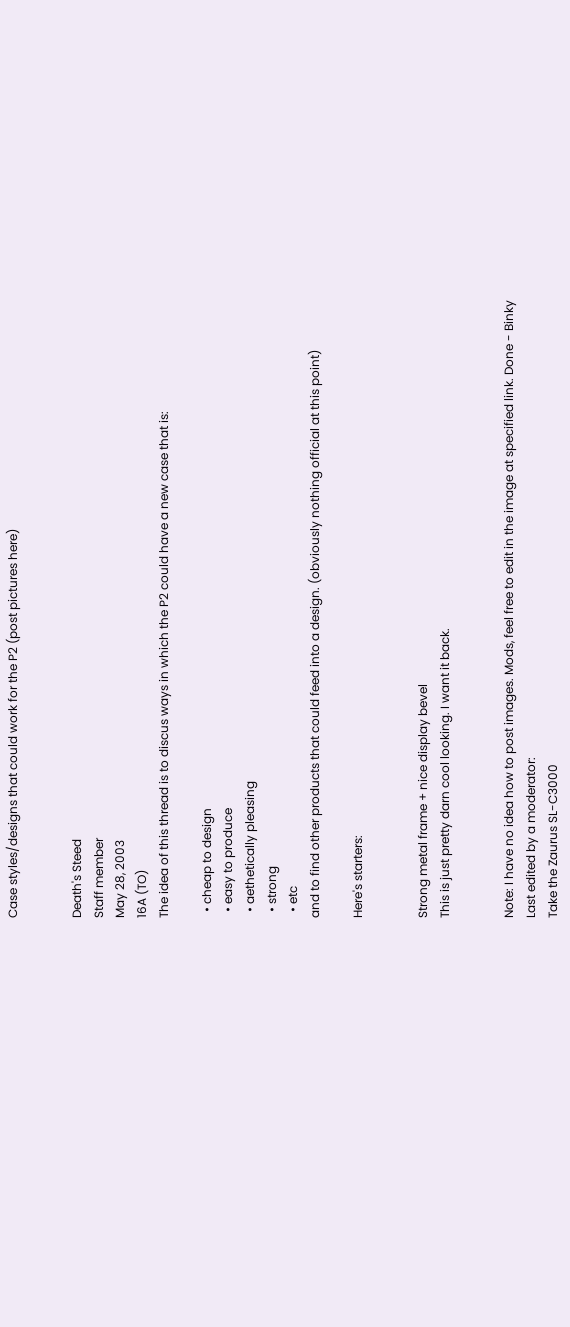Case styles/designs that could work for the P2 (post pictures here)


Death's Steed
Staff member
May 28, 2003
16A (TO)
The idea of this thread is to discus ways in which the P2 could have a new case that is:

  • cheap to design
  • easy to produce
  • aethetically pleasing
  • strong
  • etc
and to find other products that could feed into a design. (obviously nothing official at this point)

Here's starters:


Strong metal frame + nice display bevel
This is just pretty darn cool looking. I want it back.


Note: I have no idea how to post images. Mods, feel free to edit in the image at specified link. Done - Binky
Last edited by a moderator:
Take the Zaurus SL-C3000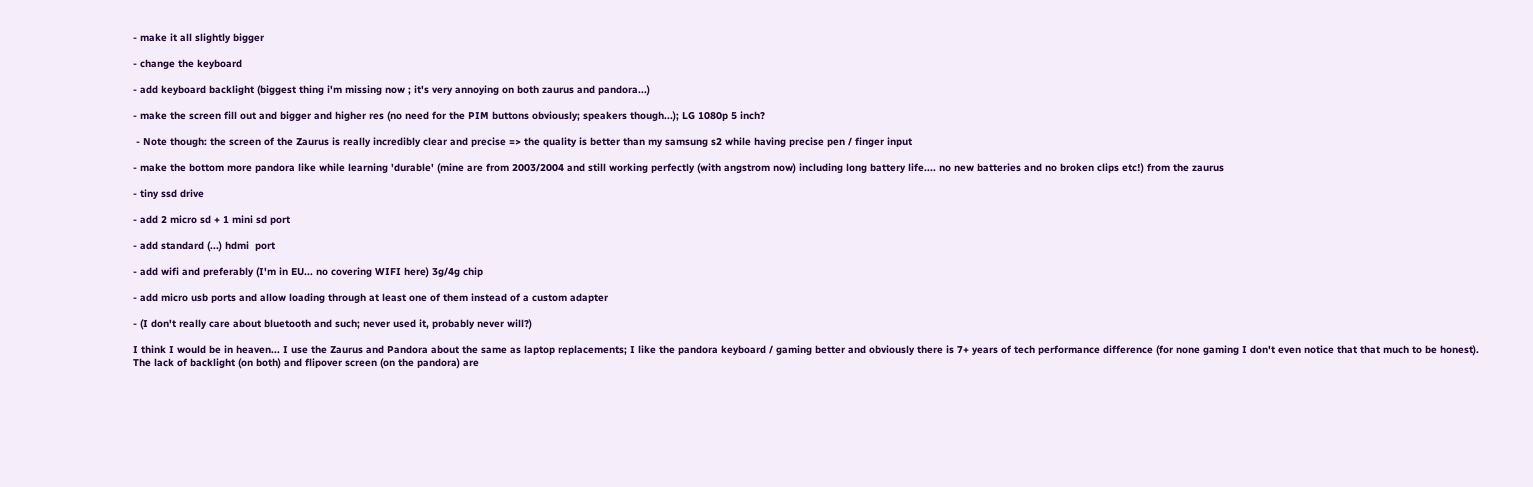- make it all slightly bigger

- change the keyboard

- add keyboard backlight (biggest thing i'm missing now ; it's very annoying on both zaurus and pandora...)

- make the screen fill out and bigger and higher res (no need for the PIM buttons obviously; speakers though...); LG 1080p 5 inch?

 - Note though: the screen of the Zaurus is really incredibly clear and precise => the quality is better than my samsung s2 while having precise pen / finger input

- make the bottom more pandora like while learning 'durable' (mine are from 2003/2004 and still working perfectly (with angstrom now) including long battery life.... no new batteries and no broken clips etc!) from the zaurus

- tiny ssd drive

- add 2 micro sd + 1 mini sd port

- add standard (...) hdmi  port

- add wifi and preferably (I'm in EU... no covering WIFI here) 3g/4g chip

- add micro usb ports and allow loading through at least one of them instead of a custom adapter

- (I don't really care about bluetooth and such; never used it, probably never will?)

I think I would be in heaven... I use the Zaurus and Pandora about the same as laptop replacements; I like the pandora keyboard / gaming better and obviously there is 7+ years of tech performance difference (for none gaming I don't even notice that that much to be honest). The lack of backlight (on both) and flipover screen (on the pandora) are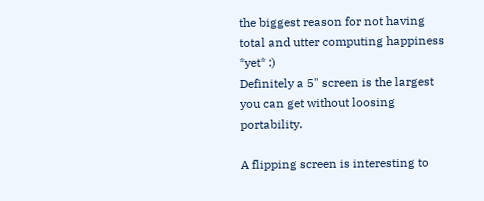the biggest reason for not having total and utter computing happiness *yet* :)
Definitely a 5" screen is the largest you can get without loosing portability.

A flipping screen is interesting to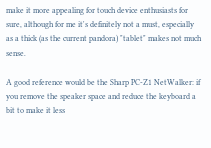make it more appealing for touch device enthusiasts for sure, although for me it's definitely not a must, especially as a thick (as the current pandora) "tablet" makes not much sense.

A good reference would be the Sharp PC-Z1 NetWalker: if you remove the speaker space and reduce the keyboard a bit to make it less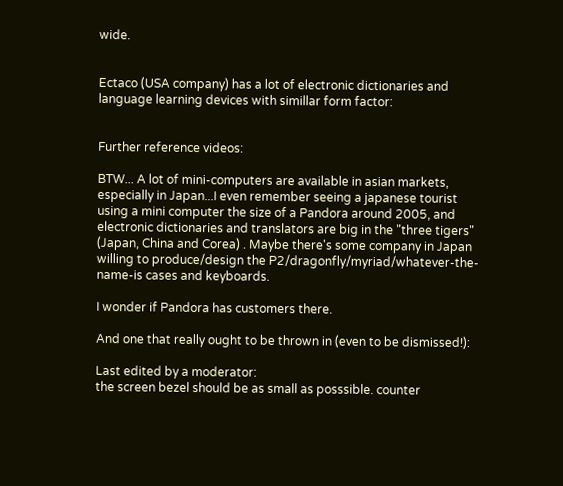wide.


Ectaco (USA company) has a lot of electronic dictionaries and language learning devices with simillar form factor:


Further reference videos:

BTW... A lot of mini-computers are available in asian markets, especially in Japan...I even remember seeing a japanese tourist using a mini computer the size of a Pandora around 2005, and electronic dictionaries and translators are big in the "three tigers" (Japan, China and Corea) . Maybe there's some company in Japan willing to produce/design the P2/dragonfly/myriad/whatever-the-name-is cases and keyboards.

I wonder if Pandora has customers there.

And one that really ought to be thrown in (even to be dismissed!):

Last edited by a moderator:
the screen bezel should be as small as posssible. counter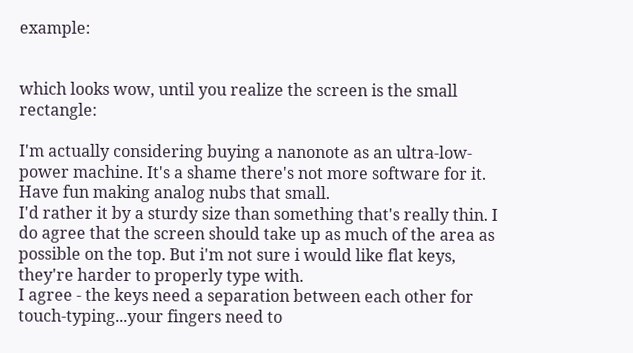example:


which looks wow, until you realize the screen is the small rectangle:

I'm actually considering buying a nanonote as an ultra-low-power machine. It's a shame there's not more software for it. Have fun making analog nubs that small.
I'd rather it by a sturdy size than something that's really thin. I do agree that the screen should take up as much of the area as possible on the top. But i'm not sure i would like flat keys, they're harder to properly type with.
I agree - the keys need a separation between each other for touch-typing...your fingers need to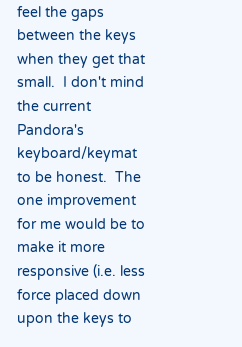feel the gaps between the keys when they get that small.  I don't mind the current Pandora's keyboard/keymat to be honest.  The one improvement for me would be to make it more responsive (i.e. less force placed down upon the keys to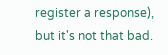register a response), but it's not that bad.